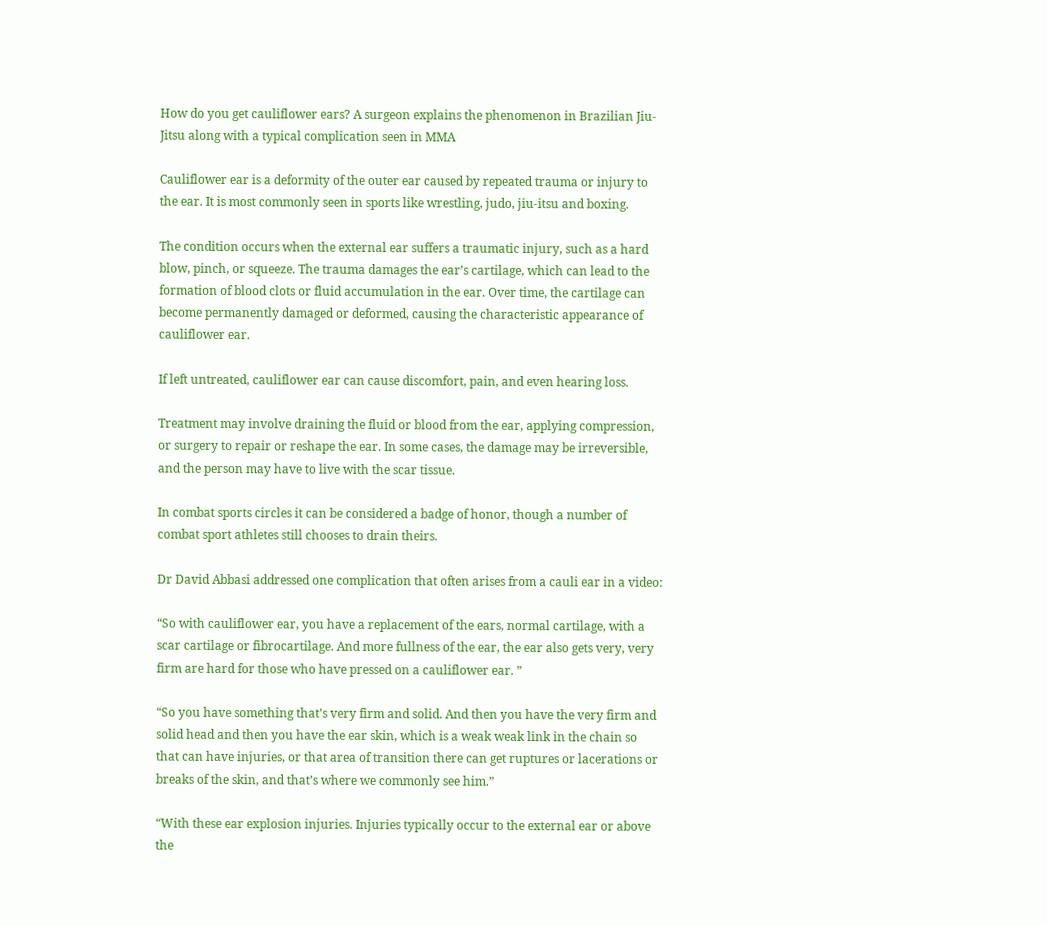How do you get cauliflower ears? A surgeon explains the phenomenon in Brazilian Jiu-Jitsu along with a typical complication seen in MMA

Cauliflower ear is a deformity of the outer ear caused by repeated trauma or injury to the ear. It is most commonly seen in sports like wrestling, judo, jiu-itsu and boxing.

The condition occurs when the external ear suffers a traumatic injury, such as a hard blow, pinch, or squeeze. The trauma damages the ear’s cartilage, which can lead to the formation of blood clots or fluid accumulation in the ear. Over time, the cartilage can become permanently damaged or deformed, causing the characteristic appearance of cauliflower ear.

If left untreated, cauliflower ear can cause discomfort, pain, and even hearing loss.

Treatment may involve draining the fluid or blood from the ear, applying compression, or surgery to repair or reshape the ear. In some cases, the damage may be irreversible, and the person may have to live with the scar tissue.

In combat sports circles it can be considered a badge of honor, though a number of combat sport athletes still chooses to drain theirs.

Dr David Abbasi addressed one complication that often arises from a cauli ear in a video:

“So with cauliflower ear, you have a replacement of the ears, normal cartilage, with a scar cartilage or fibrocartilage. And more fullness of the ear, the ear also gets very, very firm are hard for those who have pressed on a cauliflower ear. ”

“So you have something that’s very firm and solid. And then you have the very firm and solid head and then you have the ear skin, which is a weak weak link in the chain so that can have injuries, or that area of transition there can get ruptures or lacerations or breaks of the skin, and that’s where we commonly see him.”

“With these ear explosion injuries. Injuries typically occur to the external ear or above the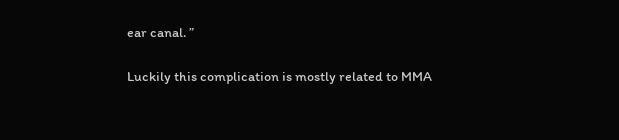ear canal. ”

Luckily this complication is mostly related to MMA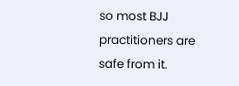so most BJJ practitioners are safe from it.